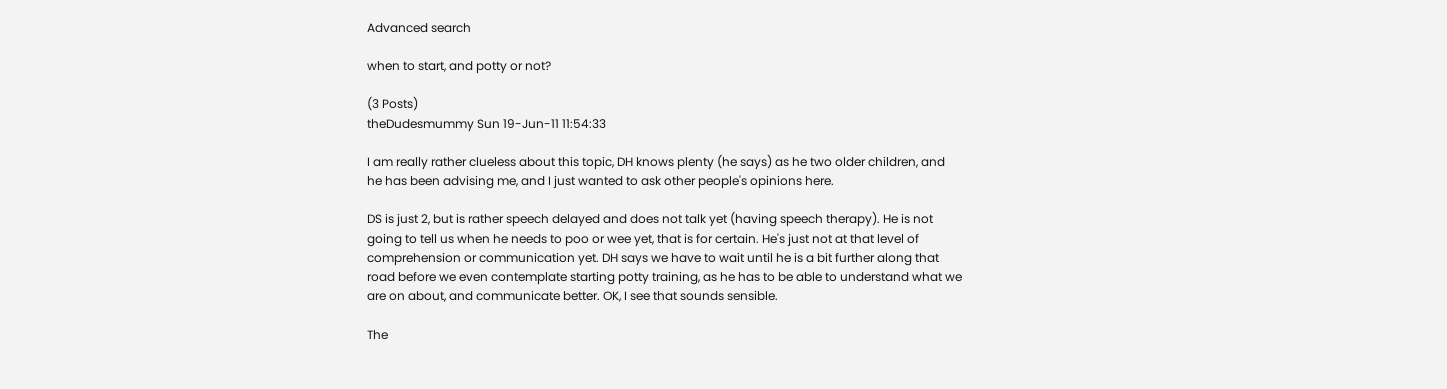Advanced search

when to start, and potty or not?

(3 Posts)
theDudesmummy Sun 19-Jun-11 11:54:33

I am really rather clueless about this topic, DH knows plenty (he says) as he two older children, and he has been advising me, and I just wanted to ask other people's opinions here.

DS is just 2, but is rather speech delayed and does not talk yet (having speech therapy). He is not going to tell us when he needs to poo or wee yet, that is for certain. He's just not at that level of comprehension or communication yet. DH says we have to wait until he is a bit further along that road before we even contemplate starting potty training, as he has to be able to understand what we are on about, and communicate better. OK, I see that sounds sensible.

The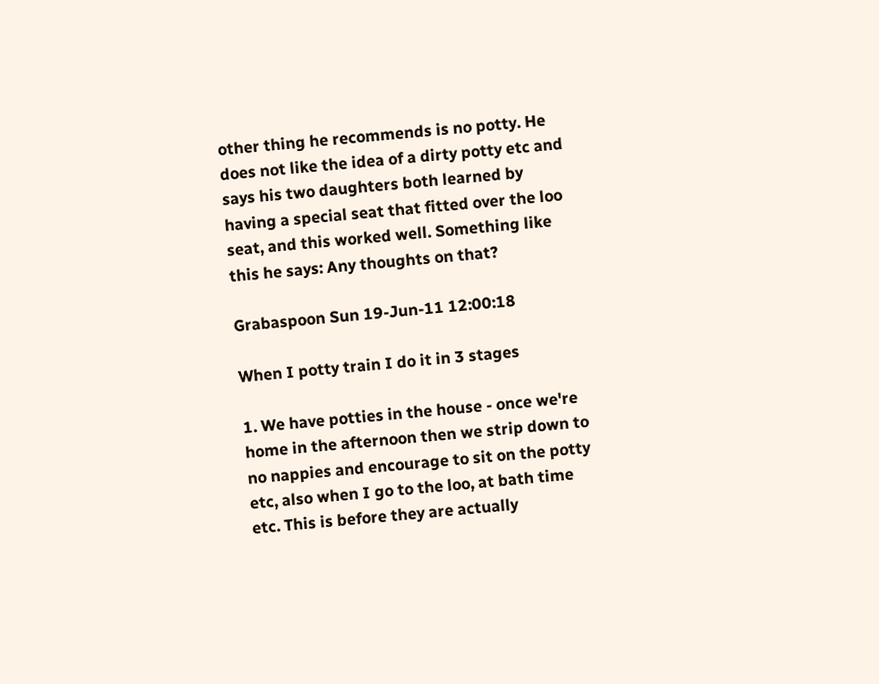other thing he recommends is no potty. He does not like the idea of a dirty potty etc and says his two daughters both learned by having a special seat that fitted over the loo seat, and this worked well. Something like this he says: Any thoughts on that?

Grabaspoon Sun 19-Jun-11 12:00:18

When I potty train I do it in 3 stages

1. We have potties in the house - once we're home in the afternoon then we strip down to no nappies and encourage to sit on the potty etc, also when I go to the loo, at bath time etc. This is before they are actually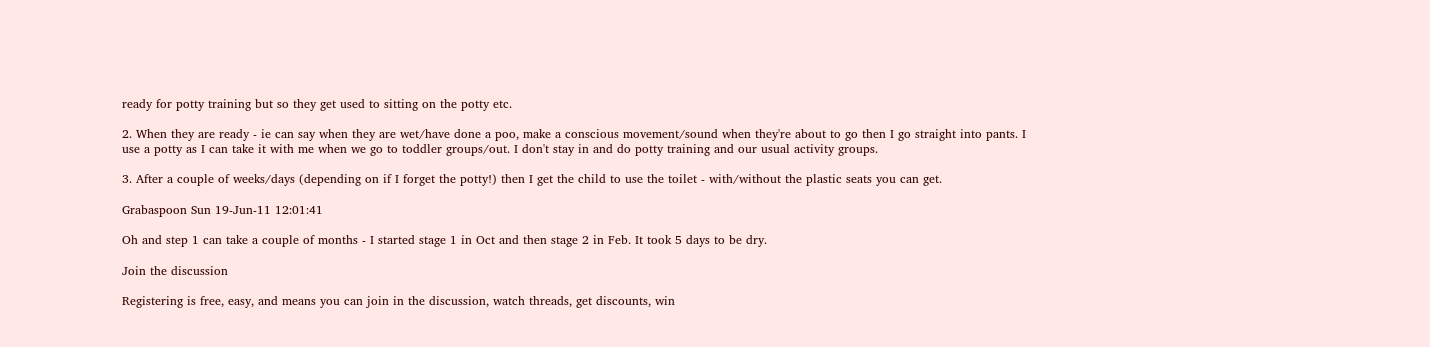ready for potty training but so they get used to sitting on the potty etc.

2. When they are ready - ie can say when they are wet/have done a poo, make a conscious movement/sound when they're about to go then I go straight into pants. I use a potty as I can take it with me when we go to toddler groups/out. I don't stay in and do potty training and our usual activity groups.

3. After a couple of weeks/days (depending on if I forget the potty!) then I get the child to use the toilet - with/without the plastic seats you can get.

Grabaspoon Sun 19-Jun-11 12:01:41

Oh and step 1 can take a couple of months - I started stage 1 in Oct and then stage 2 in Feb. It took 5 days to be dry.

Join the discussion

Registering is free, easy, and means you can join in the discussion, watch threads, get discounts, win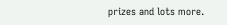prizes and lots more.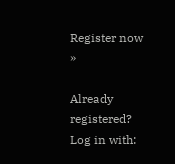Register now »

Already registered? Log in with: